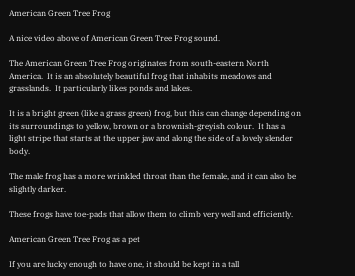American Green Tree Frog

A nice video above of American Green Tree Frog sound.

The American Green Tree Frog originates from south-eastern North America.  It is an absolutely beautiful frog that inhabits meadows and grasslands.  It particularly likes ponds and lakes.

It is a bright green (like a grass green) frog, but this can change depending on its surroundings to yellow, brown or a brownish-greyish colour.  It has a light stripe that starts at the upper jaw and along the side of a lovely slender body.

The male frog has a more wrinkled throat than the female, and it can also be slightly darker.

These frogs have toe-pads that allow them to climb very well and efficiently.

American Green Tree Frog as a pet

If you are lucky enough to have one, it should be kept in a tall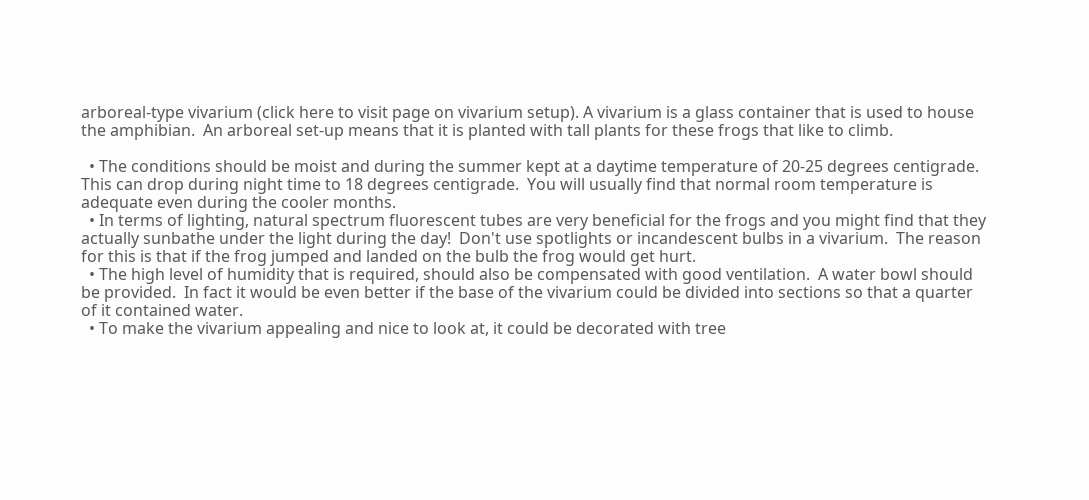arboreal-type vivarium (click here to visit page on vivarium setup). A vivarium is a glass container that is used to house the amphibian.  An arboreal set-up means that it is planted with tall plants for these frogs that like to climb.

  • The conditions should be moist and during the summer kept at a daytime temperature of 20-25 degrees centigrade.  This can drop during night time to 18 degrees centigrade.  You will usually find that normal room temperature is adequate even during the cooler months.
  • In terms of lighting, natural spectrum fluorescent tubes are very beneficial for the frogs and you might find that they actually sunbathe under the light during the day!  Don't use spotlights or incandescent bulbs in a vivarium.  The reason for this is that if the frog jumped and landed on the bulb the frog would get hurt.
  • The high level of humidity that is required, should also be compensated with good ventilation.  A water bowl should be provided.  In fact it would be even better if the base of the vivarium could be divided into sections so that a quarter of it contained water.
  • To make the vivarium appealing and nice to look at, it could be decorated with tree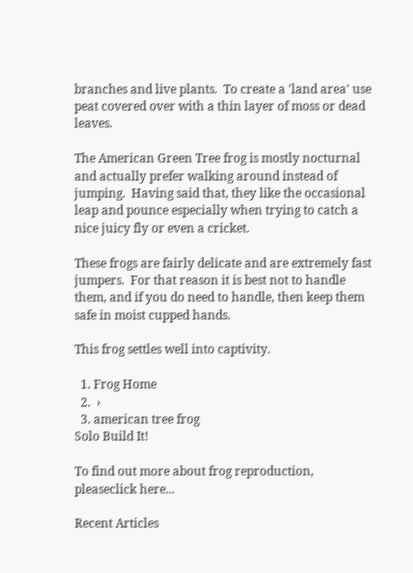branches and live plants.  To create a 'land area' use peat covered over with a thin layer of moss or dead leaves.

The American Green Tree frog is mostly nocturnal and actually prefer walking around instead of jumping.  Having said that, they like the occasional leap and pounce especially when trying to catch a nice juicy fly or even a cricket.

These frogs are fairly delicate and are extremely fast jumpers.  For that reason it is best not to handle them, and if you do need to handle, then keep them safe in moist cupped hands.

This frog settles well into captivity.

  1. Frog Home
  2.  ›
  3. american tree frog
Solo Build It!

To find out more about frog reproduction, pleaseclick here...

Recent Articles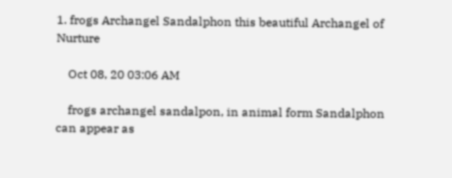1. frogs Archangel Sandalphon this beautiful Archangel of Nurture

    Oct 08, 20 03:06 AM

    frogs archangel sandalpon, in animal form Sandalphon can appear as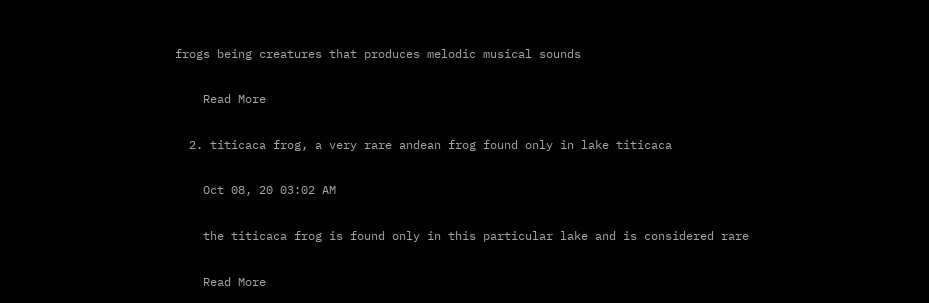frogs being creatures that produces melodic musical sounds

    Read More

  2. titicaca frog, a very rare andean frog found only in lake titicaca

    Oct 08, 20 03:02 AM

    the titicaca frog is found only in this particular lake and is considered rare

    Read More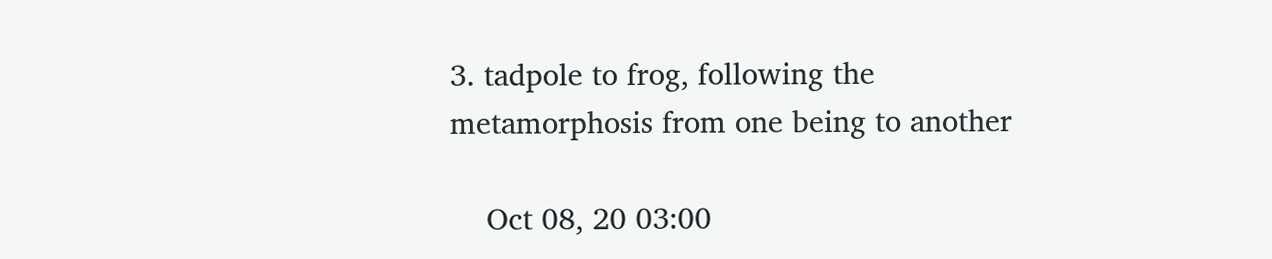3. tadpole to frog, following the metamorphosis from one being to another

    Oct 08, 20 03:00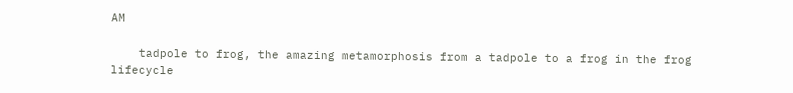AM

    tadpole to frog, the amazing metamorphosis from a tadpole to a frog in the frog lifecycle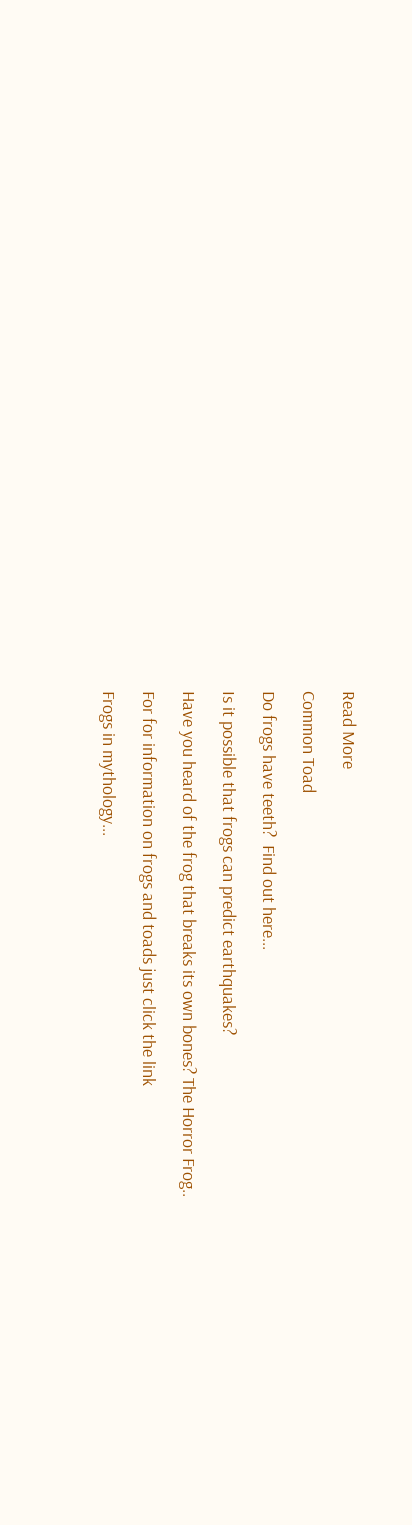Read More

Common Toad

Do frogs have teeth?  Find out here...

Is it possible that frogs can predict earthquakes?

Have you heard of the frog that breaks its own bones? The Horror Frog..

For for information on frogs and toads just click the link

Frogs in mythology...